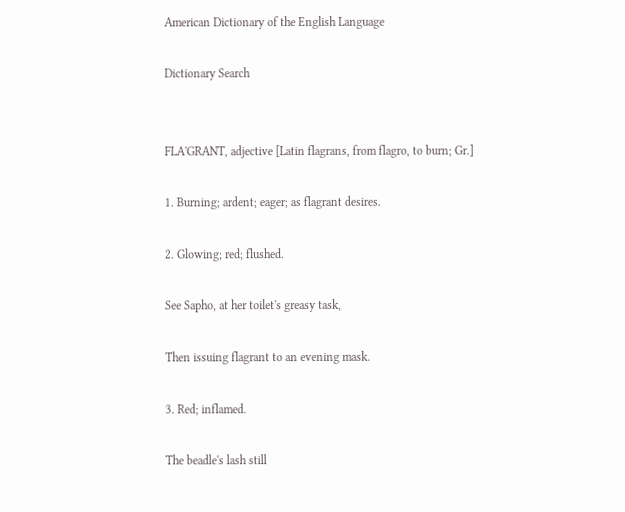American Dictionary of the English Language

Dictionary Search


FLA'GRANT, adjective [Latin flagrans, from flagro, to burn; Gr.]

1. Burning; ardent; eager; as flagrant desires.

2. Glowing; red; flushed.

See Sapho, at her toilet's greasy task,

Then issuing flagrant to an evening mask.

3. Red; inflamed.

The beadle's lash still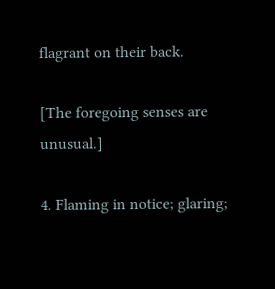flagrant on their back.

[The foregoing senses are unusual.]

4. Flaming in notice; glaring;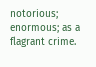notorious; enormous; as a flagrant crime.